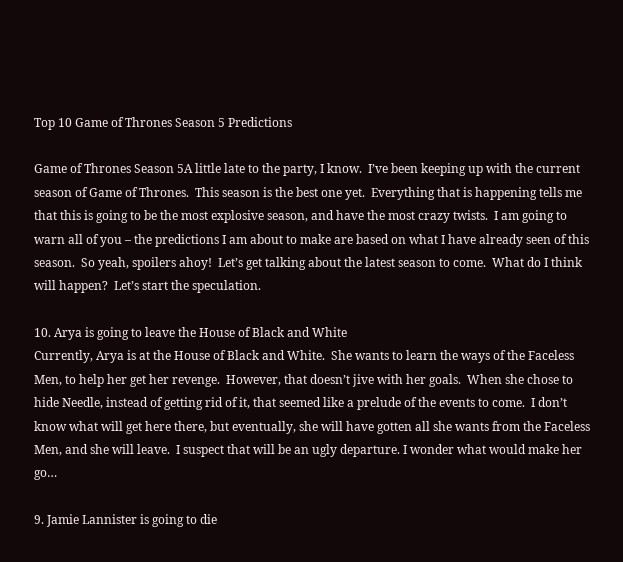Top 10 Game of Thrones Season 5 Predictions

Game of Thrones Season 5A little late to the party, I know.  I’ve been keeping up with the current season of Game of Thrones.  This season is the best one yet.  Everything that is happening tells me that this is going to be the most explosive season, and have the most crazy twists.  I am going to warn all of you – the predictions I am about to make are based on what I have already seen of this season.  So yeah, spoilers ahoy!  Let’s get talking about the latest season to come.  What do I think will happen?  Let’s start the speculation.

10. Arya is going to leave the House of Black and White
Currently, Arya is at the House of Black and White.  She wants to learn the ways of the Faceless Men, to help her get her revenge.  However, that doesn’t jive with her goals.  When she chose to hide Needle, instead of getting rid of it, that seemed like a prelude of the events to come.  I don’t know what will get here there, but eventually, she will have gotten all she wants from the Faceless Men, and she will leave.  I suspect that will be an ugly departure. I wonder what would make her go…

9. Jamie Lannister is going to die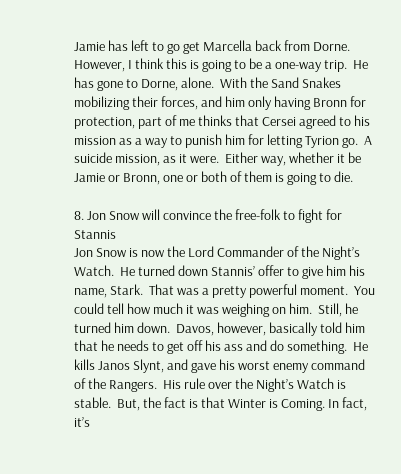Jamie has left to go get Marcella back from Dorne.  However, I think this is going to be a one-way trip.  He has gone to Dorne, alone.  With the Sand Snakes mobilizing their forces, and him only having Bronn for protection, part of me thinks that Cersei agreed to his mission as a way to punish him for letting Tyrion go.  A suicide mission, as it were.  Either way, whether it be Jamie or Bronn, one or both of them is going to die.

8. Jon Snow will convince the free-folk to fight for Stannis
Jon Snow is now the Lord Commander of the Night’s Watch.  He turned down Stannis’ offer to give him his name, Stark.  That was a pretty powerful moment.  You could tell how much it was weighing on him.  Still, he turned him down.  Davos, however, basically told him that he needs to get off his ass and do something.  He kills Janos Slynt, and gave his worst enemy command of the Rangers.  His rule over the Night’s Watch is stable.  But, the fact is that Winter is Coming. In fact, it’s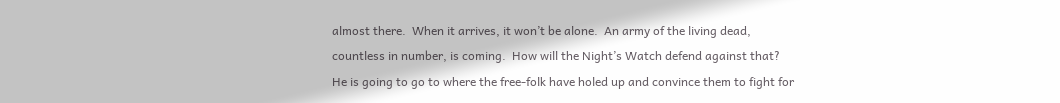almost there.  When it arrives, it won’t be alone.  An army of the living dead, countless in number, is coming.  How will the Night’s Watch defend against that?  He is going to go to where the free-folk have holed up and convince them to fight for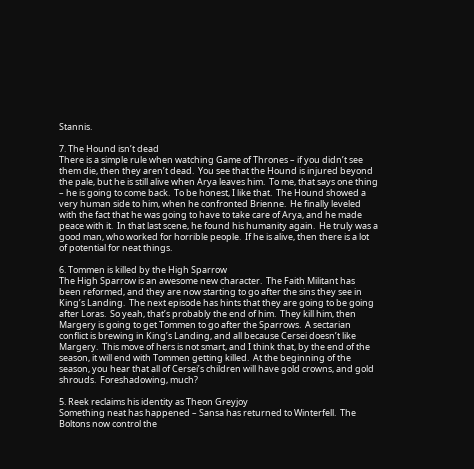Stannis.

7. The Hound isn’t dead
There is a simple rule when watching Game of Thrones – if you didn’t see them die, then they aren’t dead.  You see that the Hound is injured beyond the pale, but he is still alive when Arya leaves him.  To me, that says one thing – he is going to come back.  To be honest, I like that.  The Hound showed a very human side to him, when he confronted Brienne.  He finally leveled with the fact that he was going to have to take care of Arya, and he made peace with it.  In that last scene, he found his humanity again.  He truly was a good man, who worked for horrible people.  If he is alive, then there is a lot of potential for neat things.

6. Tommen is killed by the High Sparrow
The High Sparrow is an awesome new character.  The Faith Militant has been reformed, and they are now starting to go after the sins they see in King’s Landing.  The next episode has hints that they are going to be going after Loras.  So yeah, that’s probably the end of him.  They kill him, then Margery is going to get Tommen to go after the Sparrows.  A sectarian conflict is brewing in King’s Landing, and all because Cersei doesn’t like Margery.  This move of hers is not smart, and I think that, by the end of the season, it will end with Tommen getting killed.  At the beginning of the season, you hear that all of Cersei’s children will have gold crowns, and gold shrouds.  Foreshadowing, much?

5. Reek reclaims his identity as Theon Greyjoy
Something neat has happened – Sansa has returned to Winterfell.  The Boltons now control the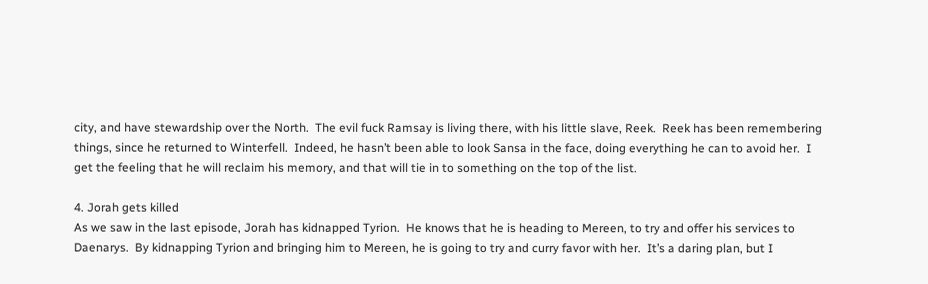city, and have stewardship over the North.  The evil fuck Ramsay is living there, with his little slave, Reek.  Reek has been remembering things, since he returned to Winterfell.  Indeed, he hasn’t been able to look Sansa in the face, doing everything he can to avoid her.  I get the feeling that he will reclaim his memory, and that will tie in to something on the top of the list.

4. Jorah gets killed
As we saw in the last episode, Jorah has kidnapped Tyrion.  He knows that he is heading to Mereen, to try and offer his services to Daenarys.  By kidnapping Tyrion and bringing him to Mereen, he is going to try and curry favor with her.  It’s a daring plan, but I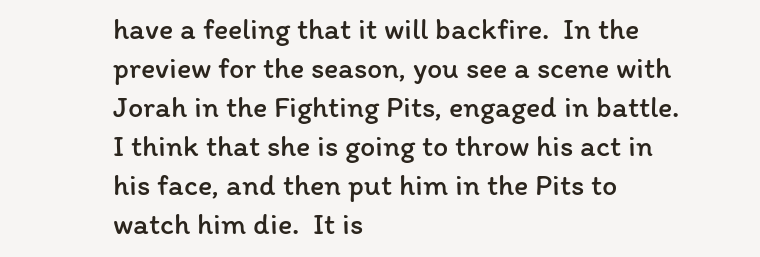have a feeling that it will backfire.  In the preview for the season, you see a scene with Jorah in the Fighting Pits, engaged in battle.  I think that she is going to throw his act in his face, and then put him in the Pits to watch him die.  It is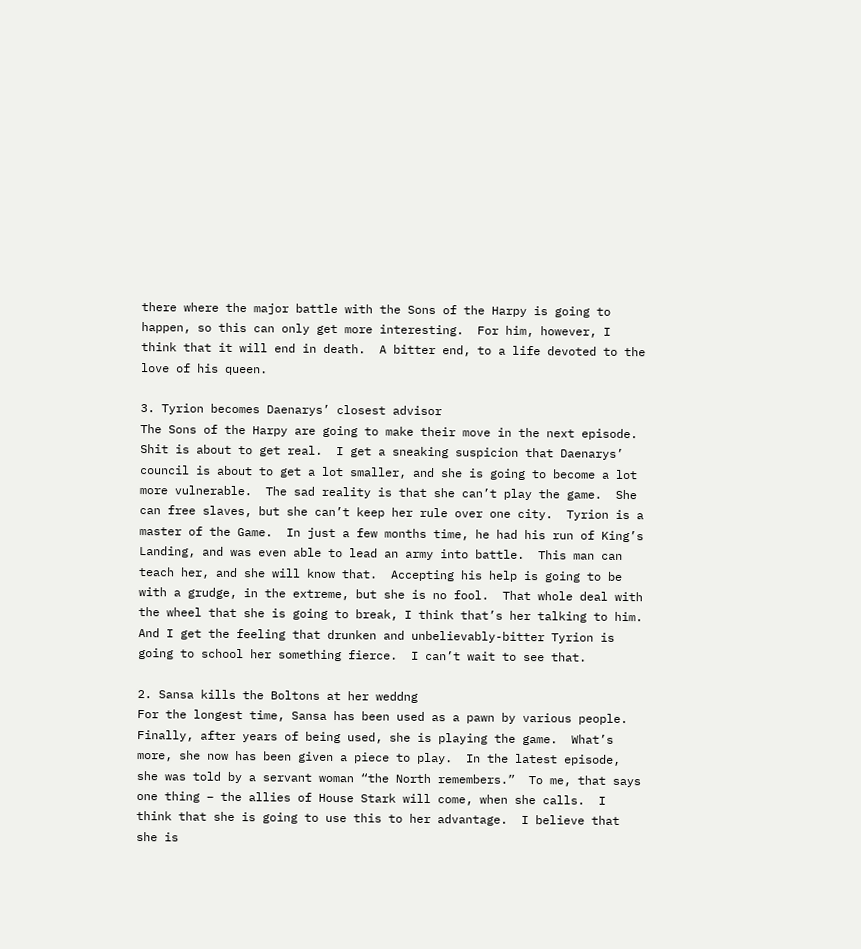there where the major battle with the Sons of the Harpy is going to happen, so this can only get more interesting.  For him, however, I think that it will end in death.  A bitter end, to a life devoted to the love of his queen.

3. Tyrion becomes Daenarys’ closest advisor
The Sons of the Harpy are going to make their move in the next episode.  Shit is about to get real.  I get a sneaking suspicion that Daenarys’ council is about to get a lot smaller, and she is going to become a lot more vulnerable.  The sad reality is that she can’t play the game.  She can free slaves, but she can’t keep her rule over one city.  Tyrion is a master of the Game.  In just a few months time, he had his run of King’s Landing, and was even able to lead an army into battle.  This man can teach her, and she will know that.  Accepting his help is going to be with a grudge, in the extreme, but she is no fool.  That whole deal with the wheel that she is going to break, I think that’s her talking to him.  And I get the feeling that drunken and unbelievably-bitter Tyrion is going to school her something fierce.  I can’t wait to see that.

2. Sansa kills the Boltons at her weddng
For the longest time, Sansa has been used as a pawn by various people.  Finally, after years of being used, she is playing the game.  What’s more, she now has been given a piece to play.  In the latest episode, she was told by a servant woman “the North remembers.”  To me, that says one thing – the allies of House Stark will come, when she calls.  I think that she is going to use this to her advantage.  I believe that she is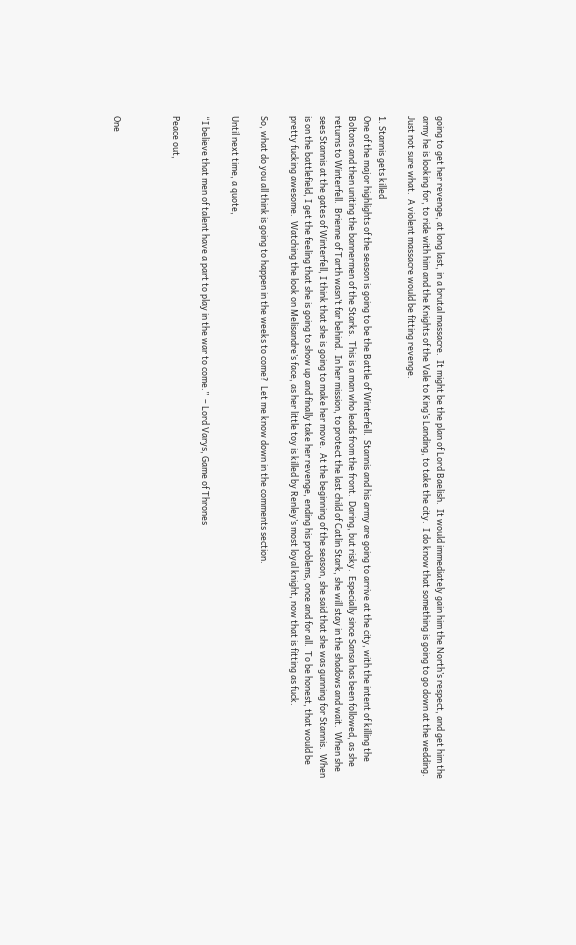going to get her revenge, at long last, in a brutal massacre.  It might be the plan of Lord Baelish.  It would immediately gain him the North’s respect, and get him the army he is looking for, to ride with him and the Knights of the Vale to King’s Landing, to take the city.  I do know that something is going to go down at the wedding.  Just not sure what.  A violent massacre would be fitting revenge.

1. Stannis gets killed
One of the major highlights of the season is going to be the Battle of Winterfell.  Stannis and his army are going to arrive at the city, with the intent of killing the Boltons and then uniting the bannermen of the Starks.  This is a man who leads from the front.  Daring, but risky.  Especially since Sansa has been followed, as she returns to Winterfell.  Brienne of Tarth wasn’t far behind.  In her mission, to protect the last child of Catlin Stark, she will stay in the shadows and wait.  When she sees Stannis at the gates of Winterfell, I think that she is going to make her move.  At the beginning of the season, she said that she was gunning for Stannis.  When is on the battlefield, I get the feeling that she is going to show up and finally take her revenge, ending his problems, once and for all.  To be honest, that would be pretty fucking awesome.  Watching the look on Melisandre’s face, as her little toy is killed by Renley’s most loyal knight, now that is fitting as fuck.

So, what do you all think is going to happen in the weeks to come?  Let me know down in the comments section.

Until next time, a quote,

“I believe that men of talent have a part to play in the war to come.”  – Lord Varys, Game of Thrones

Peace out,



One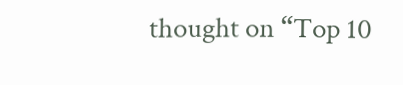thought on “Top 10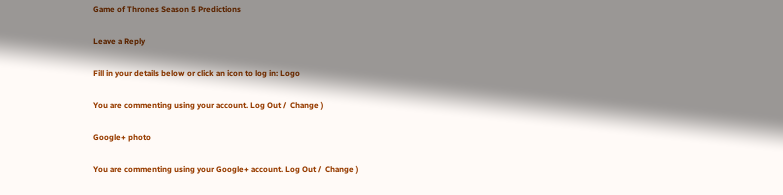Game of Thrones Season 5 Predictions

Leave a Reply

Fill in your details below or click an icon to log in: Logo

You are commenting using your account. Log Out /  Change )

Google+ photo

You are commenting using your Google+ account. Log Out /  Change )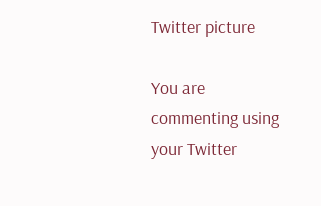Twitter picture

You are commenting using your Twitter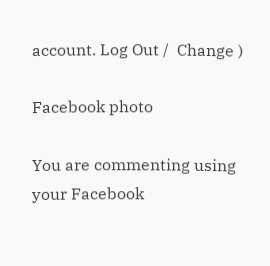account. Log Out /  Change )

Facebook photo

You are commenting using your Facebook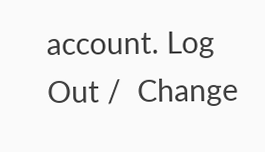account. Log Out /  Change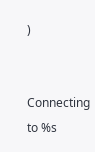)


Connecting to %s